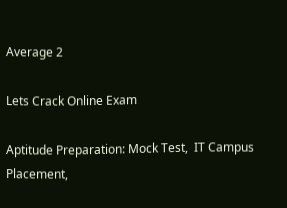Average 2

Lets Crack Online Exam

Aptitude Preparation: Mock Test,  IT Campus Placement,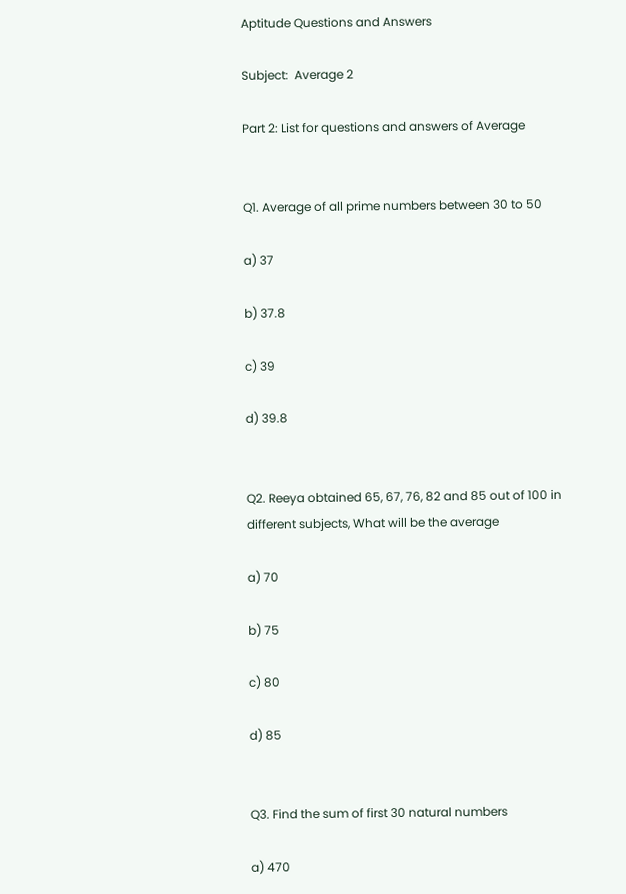Aptitude Questions and Answers

Subject:  Average 2

Part 2: List for questions and answers of Average


Q1. Average of all prime numbers between 30 to 50

a) 37

b) 37.8

c) 39

d) 39.8


Q2. Reeya obtained 65, 67, 76, 82 and 85 out of 100 in different subjects, What will be the average

a) 70

b) 75

c) 80

d) 85


Q3. Find the sum of first 30 natural numbers

a) 470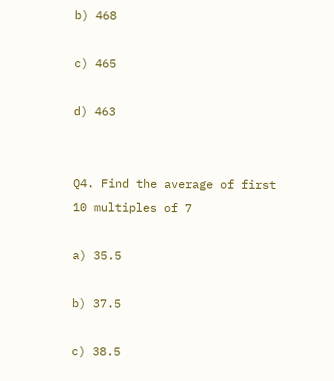b) 468

c) 465

d) 463


Q4. Find the average of first 10 multiples of 7

a) 35.5

b) 37.5

c) 38.5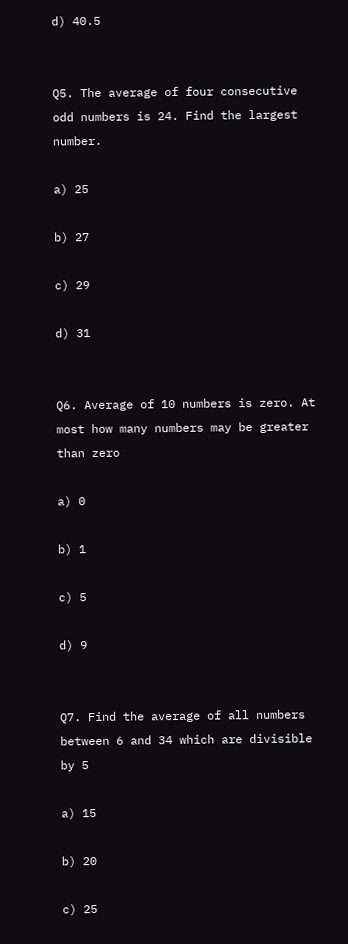d) 40.5


Q5. The average of four consecutive odd numbers is 24. Find the largest number.

a) 25

b) 27

c) 29

d) 31


Q6. Average of 10 numbers is zero. At most how many numbers may be greater than zero

a) 0

b) 1

c) 5

d) 9


Q7. Find the average of all numbers between 6 and 34 which are divisible by 5

a) 15

b) 20

c) 25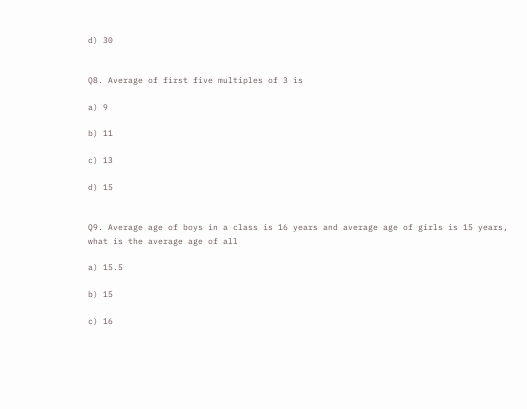d) 30


Q8. Average of first five multiples of 3 is

a) 9

b) 11

c) 13

d) 15


Q9. Average age of boys in a class is 16 years and average age of girls is 15 years, what is the average age of all

a) 15.5

b) 15

c) 16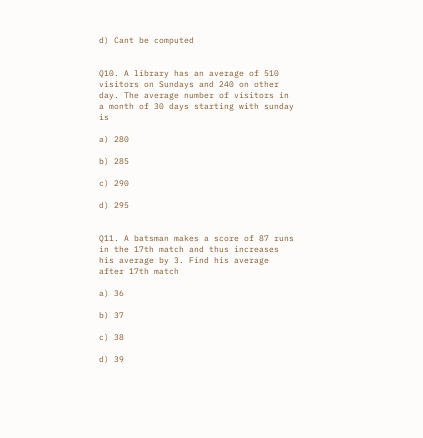d) Cant be computed


Q10. A library has an average of 510 visitors on Sundays and 240 on other day. The average number of visitors in a month of 30 days starting with sunday is

a) 280

b) 285

c) 290

d) 295


Q11. A batsman makes a score of 87 runs in the 17th match and thus increases his average by 3. Find his average after 17th match

a) 36

b) 37

c) 38

d) 39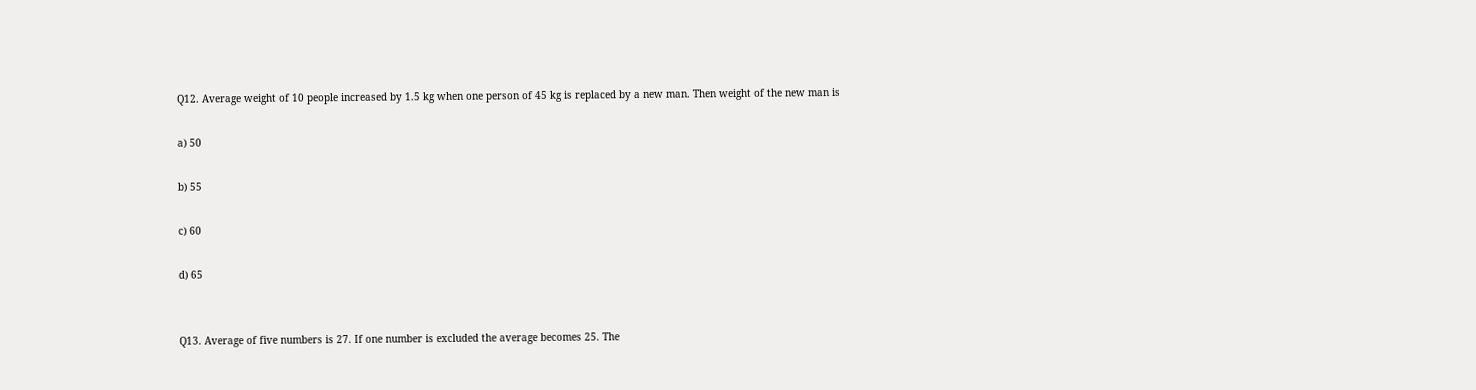Q12. Average weight of 10 people increased by 1.5 kg when one person of 45 kg is replaced by a new man. Then weight of the new man is

a) 50

b) 55

c) 60

d) 65


Q13. Average of five numbers is 27. If one number is excluded the average becomes 25. The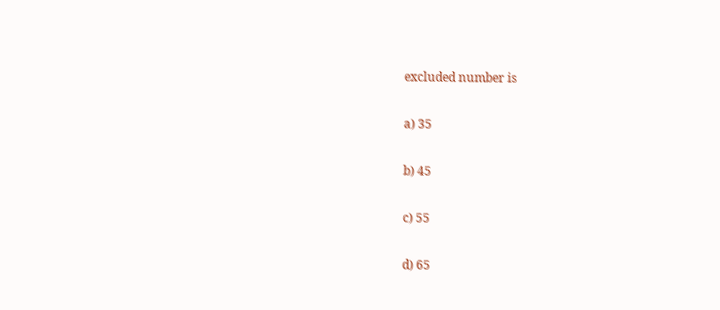excluded number is

a) 35

b) 45

c) 55

d) 65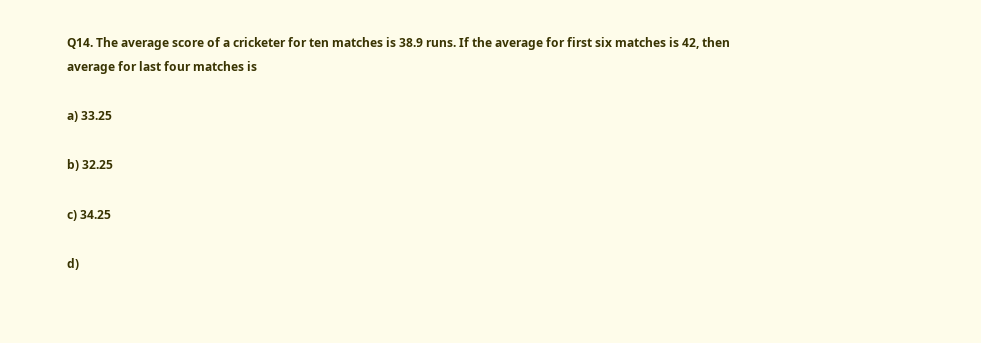Q14. The average score of a cricketer for ten matches is 38.9 runs. If the average for first six matches is 42, then average for last four matches is

a) 33.25

b) 32.25

c) 34.25

d)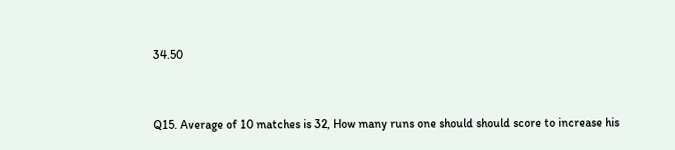34.50


Q15. Average of 10 matches is 32, How many runs one should should score to increase his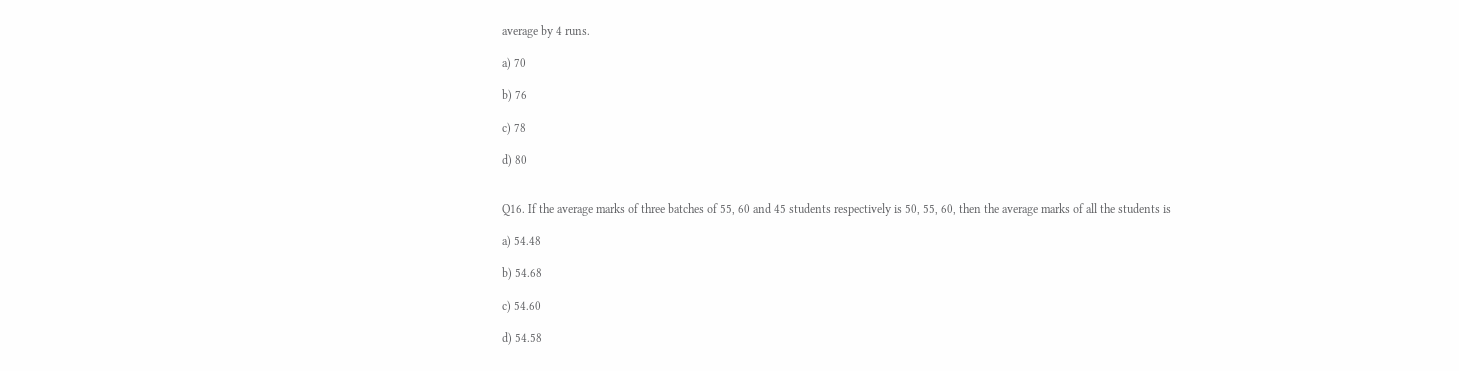average by 4 runs.

a) 70

b) 76

c) 78

d) 80


Q16. If the average marks of three batches of 55, 60 and 45 students respectively is 50, 55, 60, then the average marks of all the students is

a) 54.48

b) 54.68

c) 54.60

d) 54.58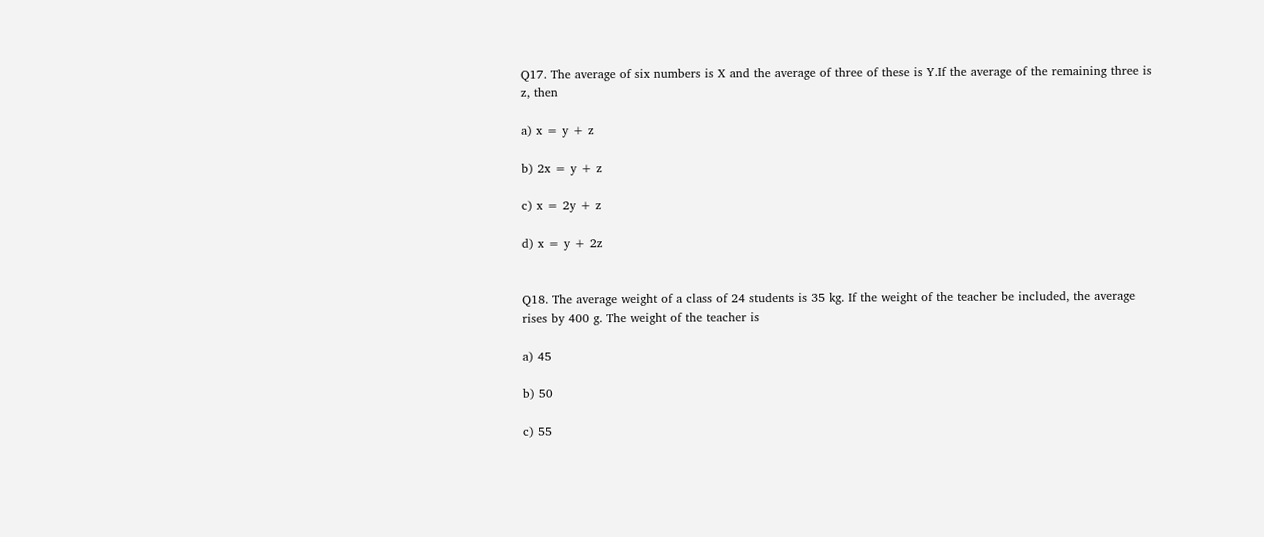Q17. The average of six numbers is X and the average of three of these is Y.If the average of the remaining three is z, then

a) x = y + z

b) 2x = y + z

c) x = 2y + z

d) x = y + 2z


Q18. The average weight of a class of 24 students is 35 kg. If the weight of the teacher be included, the average rises by 400 g. The weight of the teacher is

a) 45

b) 50

c) 55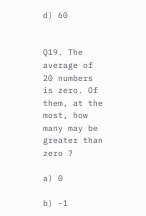d) 60


Q19. The average of 20 numbers is zero. Of them, at the most, how many may be greater than zero ?

a) 0

b) -1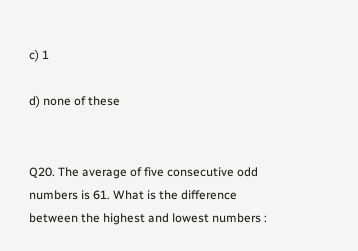c) 1

d) none of these


Q20. The average of five consecutive odd numbers is 61. What is the difference between the highest and lowest numbers :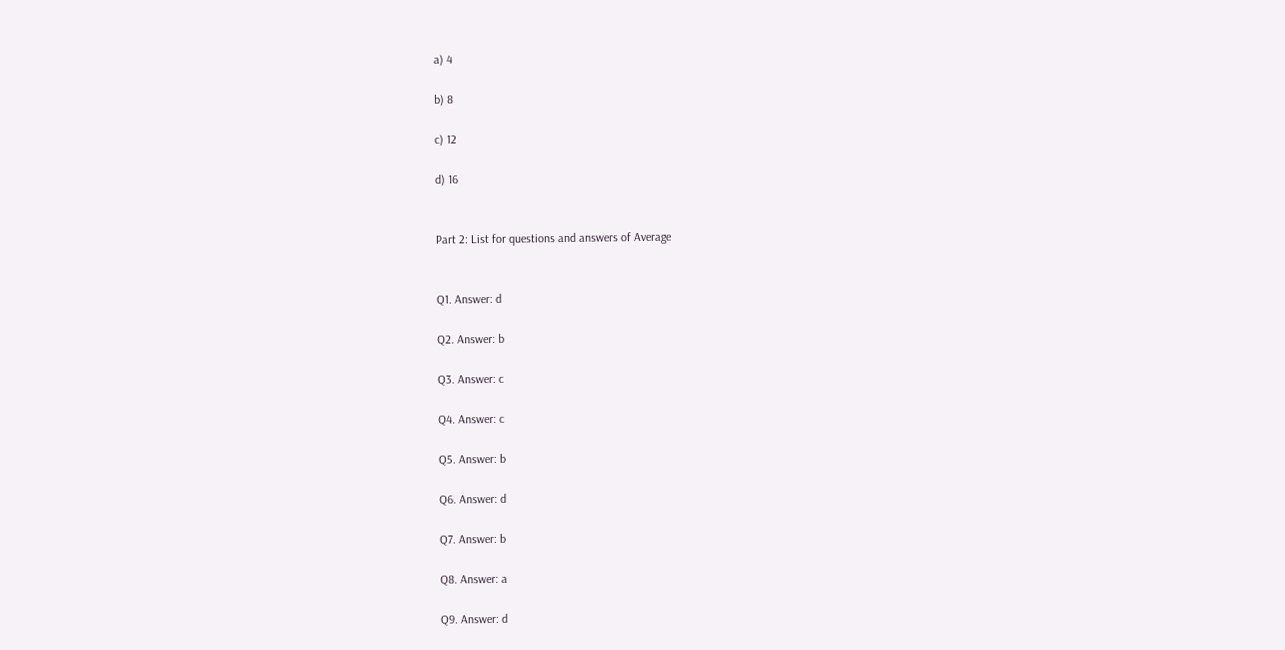a) 4

b) 8

c) 12

d) 16


Part 2: List for questions and answers of Average


Q1. Answer: d

Q2. Answer: b

Q3. Answer: c

Q4. Answer: c

Q5. Answer: b

Q6. Answer: d

Q7. Answer: b

Q8. Answer: a

Q9. Answer: d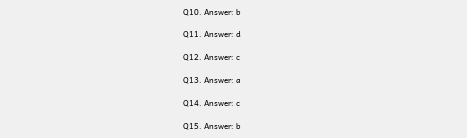Q10. Answer: b

Q11. Answer: d

Q12. Answer: c

Q13. Answer: a

Q14. Answer: c

Q15. Answer: b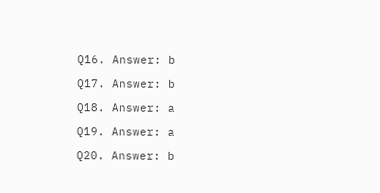Q16. Answer: b

Q17. Answer: b

Q18. Answer: a

Q19. Answer: a

Q20. Answer: b